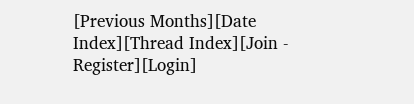[Previous Months][Date Index][Thread Index][Join - Register][Login]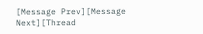[Message Prev][Message Next][Thread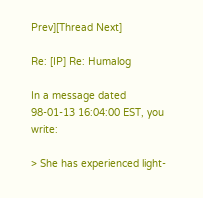Prev][Thread Next]

Re: [IP] Re: Humalog

In a message dated 98-01-13 16:04:00 EST, you write:

> She has experienced light-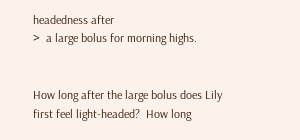headedness after
>  a large bolus for morning highs.


How long after the large bolus does Lily first feel light-headed?  How long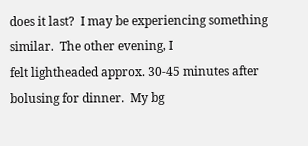does it last?  I may be experiencing something similar.  The other evening, I
felt lightheaded approx. 30-45 minutes after bolusing for dinner.  My bg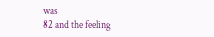was
82 and the feeling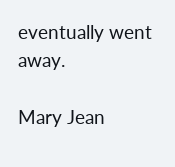eventually went away.

Mary Jean